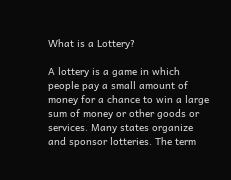What is a Lottery?

A lottery is a game in which people pay a small amount of money for a chance to win a large sum of money or other goods or services. Many states organize and sponsor lotteries. The term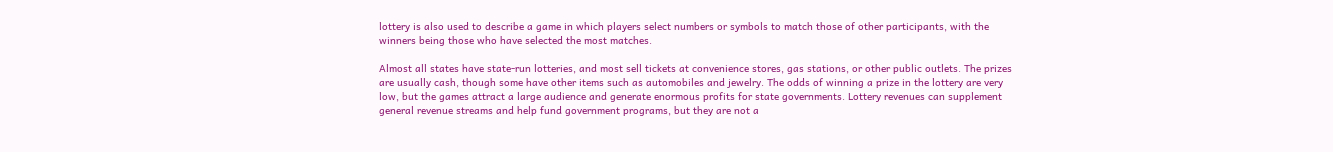lottery is also used to describe a game in which players select numbers or symbols to match those of other participants, with the winners being those who have selected the most matches.

Almost all states have state-run lotteries, and most sell tickets at convenience stores, gas stations, or other public outlets. The prizes are usually cash, though some have other items such as automobiles and jewelry. The odds of winning a prize in the lottery are very low, but the games attract a large audience and generate enormous profits for state governments. Lottery revenues can supplement general revenue streams and help fund government programs, but they are not a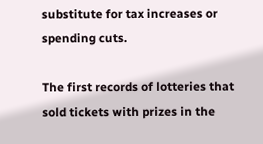substitute for tax increases or spending cuts.

The first records of lotteries that sold tickets with prizes in the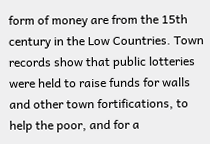form of money are from the 15th century in the Low Countries. Town records show that public lotteries were held to raise funds for walls and other town fortifications, to help the poor, and for a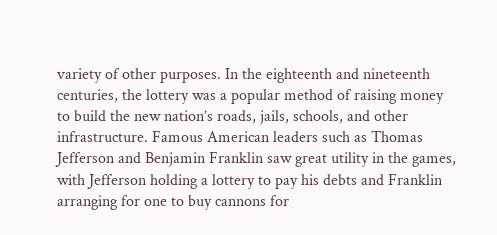variety of other purposes. In the eighteenth and nineteenth centuries, the lottery was a popular method of raising money to build the new nation’s roads, jails, schools, and other infrastructure. Famous American leaders such as Thomas Jefferson and Benjamin Franklin saw great utility in the games, with Jefferson holding a lottery to pay his debts and Franklin arranging for one to buy cannons for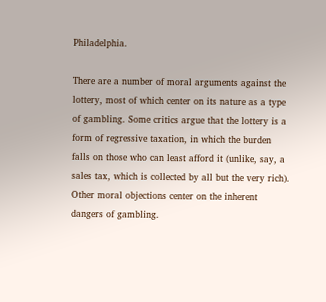Philadelphia.

There are a number of moral arguments against the lottery, most of which center on its nature as a type of gambling. Some critics argue that the lottery is a form of regressive taxation, in which the burden falls on those who can least afford it (unlike, say, a sales tax, which is collected by all but the very rich). Other moral objections center on the inherent dangers of gambling.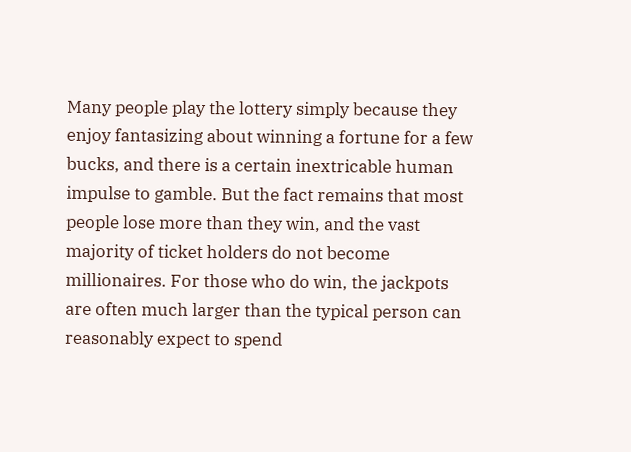Many people play the lottery simply because they enjoy fantasizing about winning a fortune for a few bucks, and there is a certain inextricable human impulse to gamble. But the fact remains that most people lose more than they win, and the vast majority of ticket holders do not become millionaires. For those who do win, the jackpots are often much larger than the typical person can reasonably expect to spend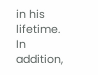in his lifetime. In addition,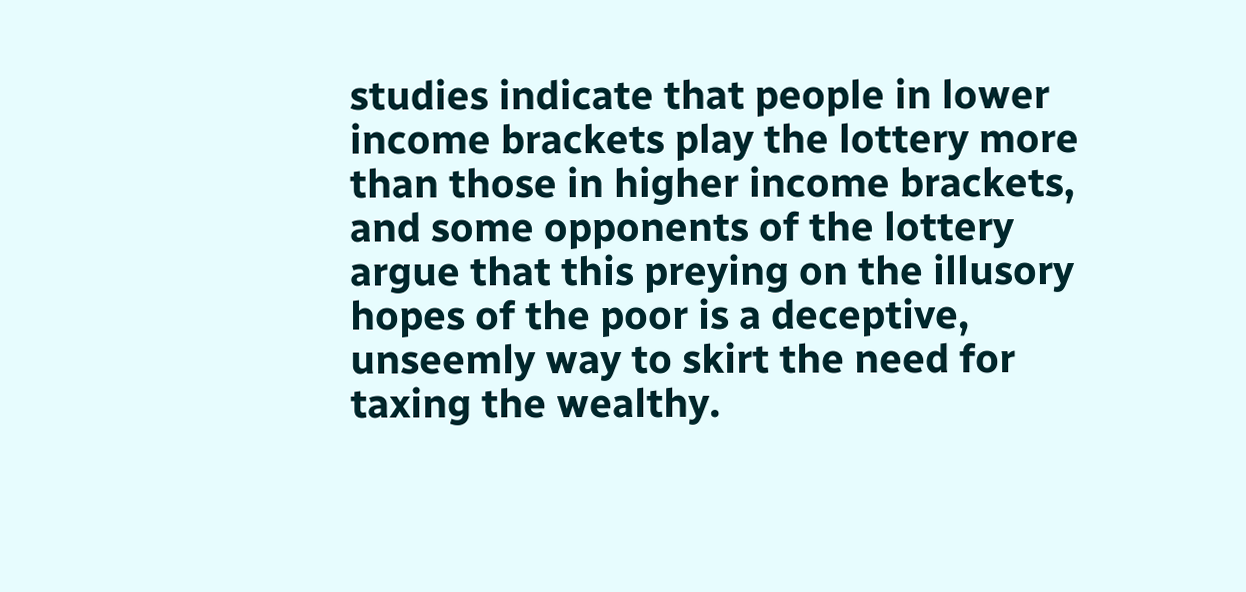studies indicate that people in lower income brackets play the lottery more than those in higher income brackets, and some opponents of the lottery argue that this preying on the illusory hopes of the poor is a deceptive, unseemly way to skirt the need for taxing the wealthy.